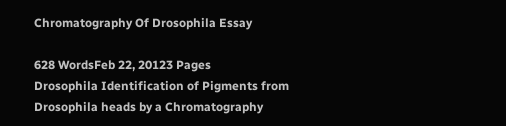Chromatography Of Drosophila Essay

628 WordsFeb 22, 20123 Pages
Drosophila Identification of Pigments from Drosophila heads by a Chromatography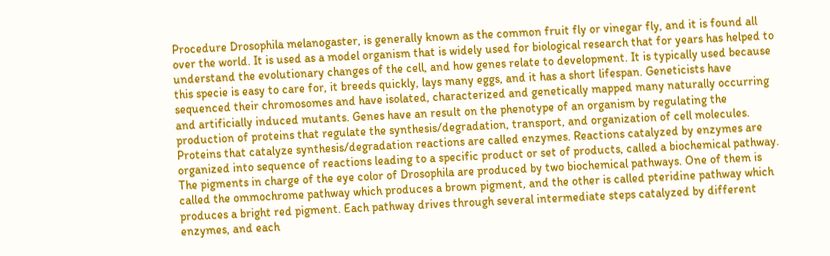Procedure Drosophila melanogaster, is generally known as the common fruit fly or vinegar fly, and it is found all over the world. It is used as a model organism that is widely used for biological research that for years has helped to understand the evolutionary changes of the cell, and how genes relate to development. It is typically used because this specie is easy to care for, it breeds quickly, lays many eggs, and it has a short lifespan. Geneticists have sequenced their chromosomes and have isolated, characterized and genetically mapped many naturally occurring and artificially induced mutants. Genes have an result on the phenotype of an organism by regulating the production of proteins that regulate the synthesis/degradation, transport, and organization of cell molecules. Proteins that catalyze synthesis/degradation reactions are called enzymes. Reactions catalyzed by enzymes are organized into sequence of reactions leading to a specific product or set of products, called a biochemical pathway. The pigments in charge of the eye color of Drosophila are produced by two biochemical pathways. One of them is called the ommochrome pathway which produces a brown pigment, and the other is called pteridine pathway which produces a bright red pigment. Each pathway drives through several intermediate steps catalyzed by different enzymes, and each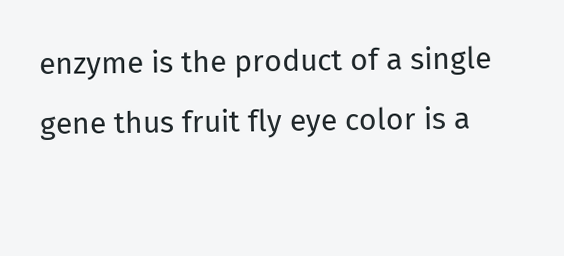enzyme is the product of a single gene thus fruit fly eye color is a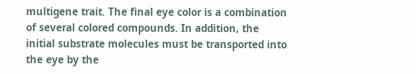multigene trait. The final eye color is a combination of several colored compounds. In addition, the initial substrate molecules must be transported into the eye by the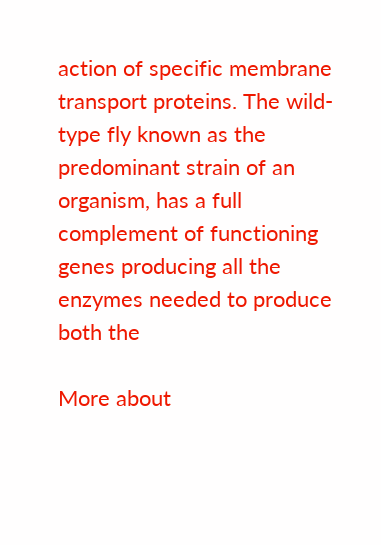action of specific membrane transport proteins. The wild-type fly known as the predominant strain of an organism, has a full complement of functioning genes producing all the enzymes needed to produce both the

More about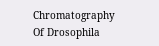Chromatography Of Drosophila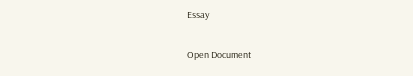Essay

Open Document